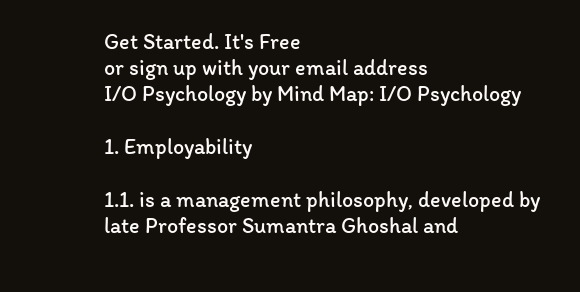Get Started. It's Free
or sign up with your email address
I/O Psychology by Mind Map: I/O Psychology

1. Employability

1.1. is a management philosophy, developed by late Professor Sumantra Ghoshal and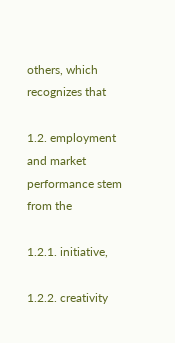others, which recognizes that

1.2. employment and market performance stem from the

1.2.1. initiative,

1.2.2. creativity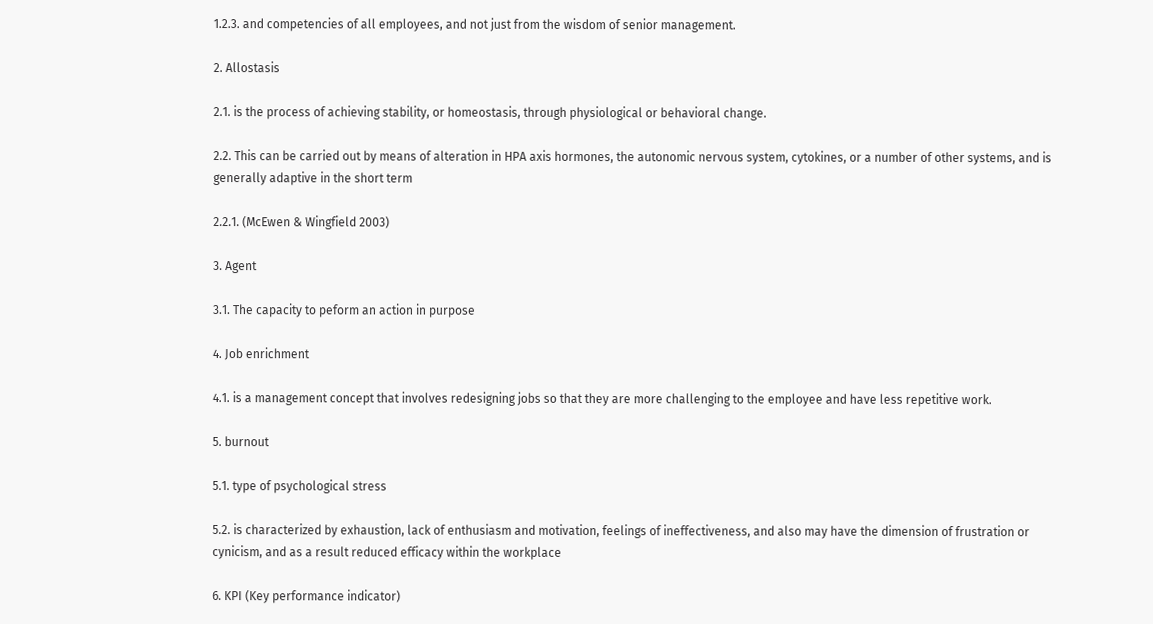1.2.3. and competencies of all employees, and not just from the wisdom of senior management.

2. Allostasis

2.1. is the process of achieving stability, or homeostasis, through physiological or behavioral change.

2.2. This can be carried out by means of alteration in HPA axis hormones, the autonomic nervous system, cytokines, or a number of other systems, and is generally adaptive in the short term

2.2.1. (McEwen & Wingfield 2003)

3. Agent

3.1. The capacity to peform an action in purpose

4. Job enrichment

4.1. is a management concept that involves redesigning jobs so that they are more challenging to the employee and have less repetitive work.

5. burnout

5.1. type of psychological stress

5.2. is characterized by exhaustion, lack of enthusiasm and motivation, feelings of ineffectiveness, and also may have the dimension of frustration or cynicism, and as a result reduced efficacy within the workplace

6. KPI (Key performance indicator)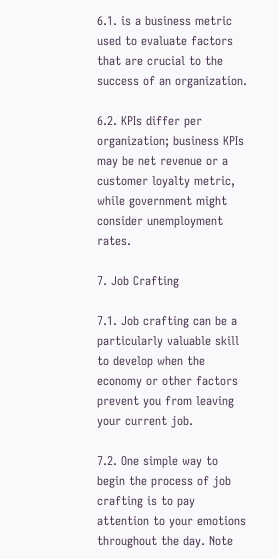6.1. is a business metric used to evaluate factors that are crucial to the success of an organization.

6.2. KPIs differ per organization; business KPIs may be net revenue or a customer loyalty metric, while government might consider unemployment rates.

7. Job Crafting

7.1. Job crafting can be a particularly valuable skill to develop when the economy or other factors prevent you from leaving your current job.

7.2. One simple way to begin the process of job crafting is to pay attention to your emotions throughout the day. Note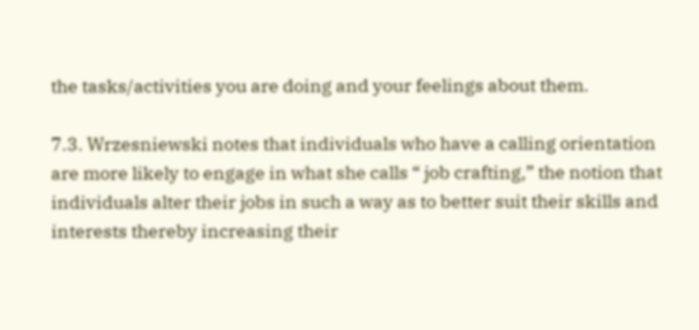the tasks/activities you are doing and your feelings about them.

7.3. Wrzesniewski notes that individuals who have a calling orientation are more likely to engage in what she calls “ job crafting,” the notion that individuals alter their jobs in such a way as to better suit their skills and interests thereby increasing their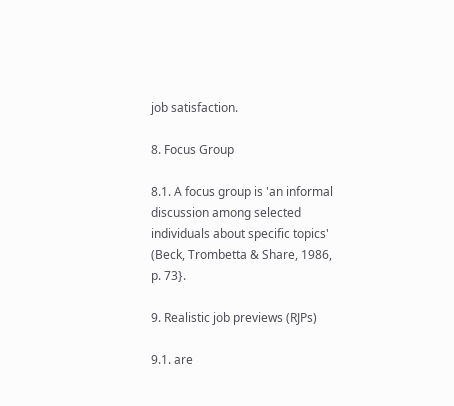job satisfaction.

8. Focus Group

8.1. A focus group is 'an informal discussion among selected individuals about specific topics' (Beck, Trombetta & Share, 1986, p. 73}.

9. Realistic job previews (RJPs)

9.1. are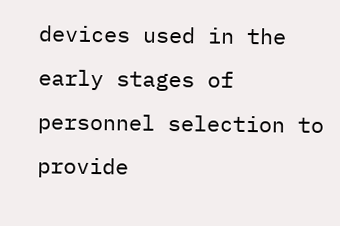devices used in the early stages of personnel selection to provide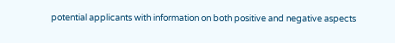potential applicants with information on both positive and negative aspects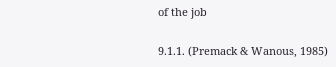of the job

9.1.1. (Premack & Wanous, 1985)